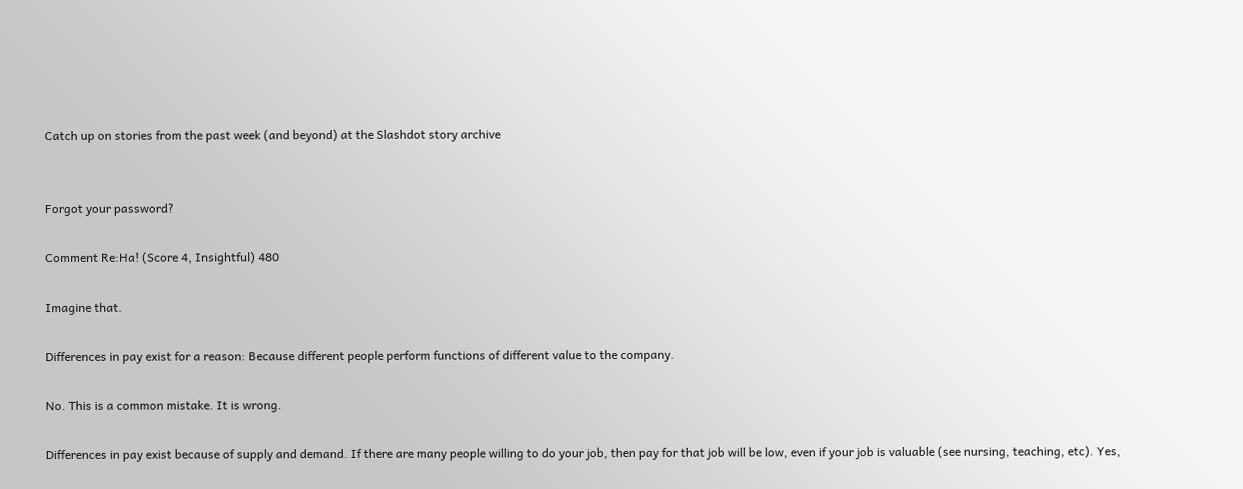Catch up on stories from the past week (and beyond) at the Slashdot story archive


Forgot your password?

Comment Re:Ha! (Score 4, Insightful) 480

Imagine that.

Differences in pay exist for a reason: Because different people perform functions of different value to the company.

No. This is a common mistake. It is wrong.

Differences in pay exist because of supply and demand. If there are many people willing to do your job, then pay for that job will be low, even if your job is valuable (see nursing, teaching, etc). Yes,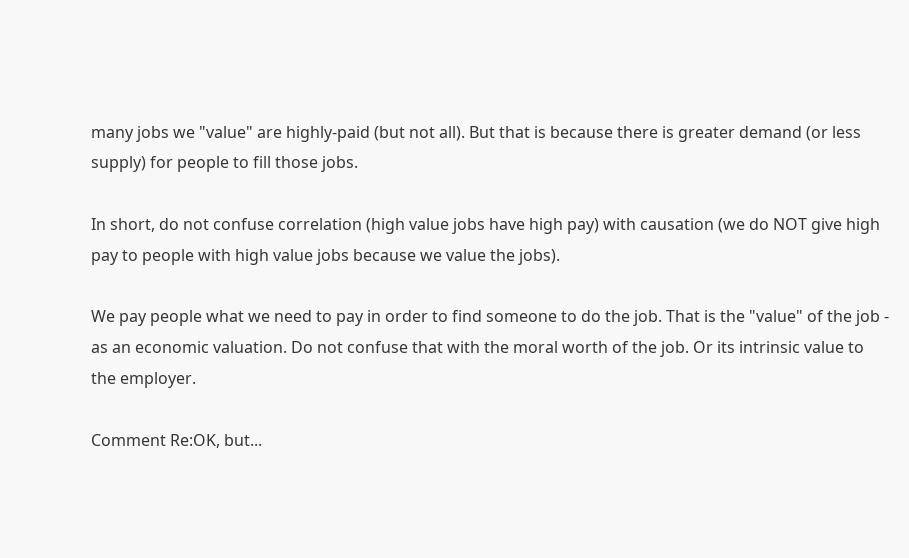many jobs we "value" are highly-paid (but not all). But that is because there is greater demand (or less supply) for people to fill those jobs.

In short, do not confuse correlation (high value jobs have high pay) with causation (we do NOT give high pay to people with high value jobs because we value the jobs).

We pay people what we need to pay in order to find someone to do the job. That is the "value" of the job - as an economic valuation. Do not confuse that with the moral worth of the job. Or its intrinsic value to the employer.

Comment Re:OK, but...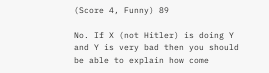(Score 4, Funny) 89

No. If X (not Hitler) is doing Y and Y is very bad then you should be able to explain how come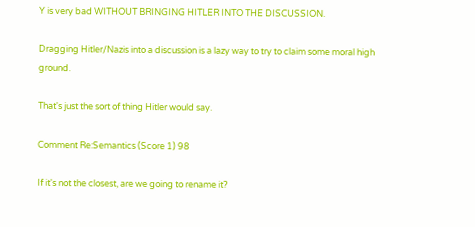Y is very bad WITHOUT BRINGING HITLER INTO THE DISCUSSION.

Dragging Hitler/Nazis into a discussion is a lazy way to try to claim some moral high ground.

That's just the sort of thing Hitler would say.

Comment Re:Semantics (Score 1) 98

If it's not the closest, are we going to rename it?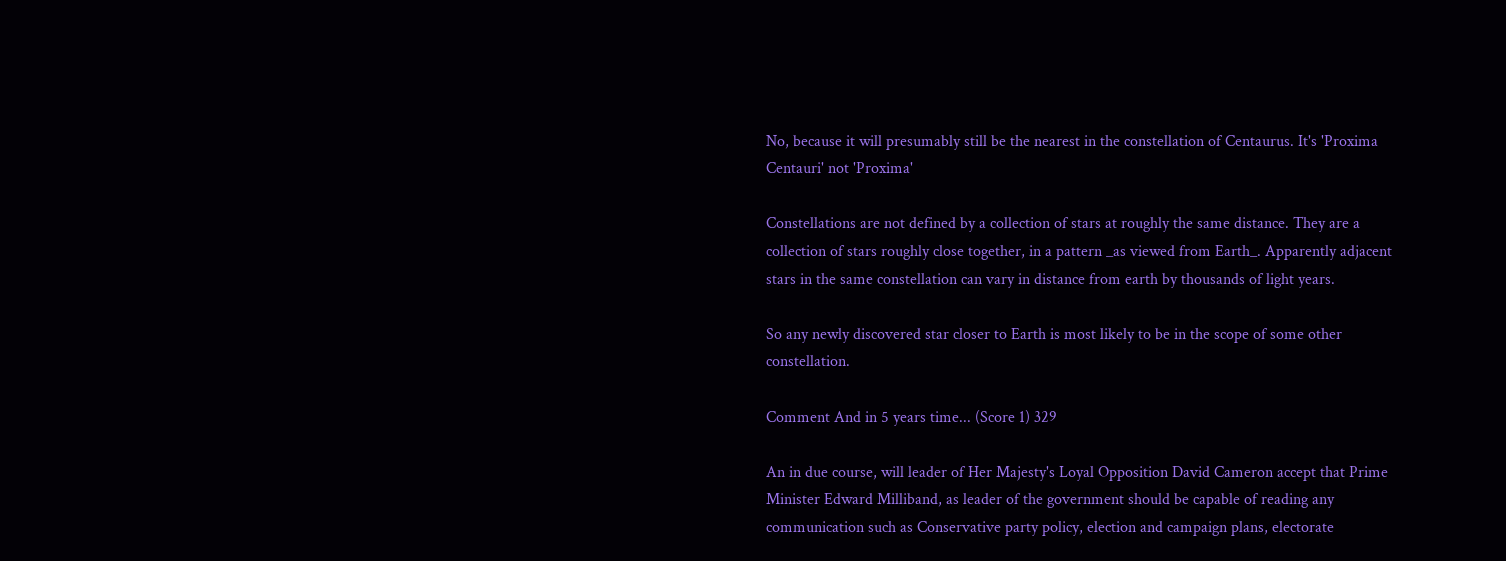No, because it will presumably still be the nearest in the constellation of Centaurus. It's 'Proxima Centauri' not 'Proxima'

Constellations are not defined by a collection of stars at roughly the same distance. They are a collection of stars roughly close together, in a pattern _as viewed from Earth_. Apparently adjacent stars in the same constellation can vary in distance from earth by thousands of light years.

So any newly discovered star closer to Earth is most likely to be in the scope of some other constellation.

Comment And in 5 years time... (Score 1) 329

An in due course, will leader of Her Majesty's Loyal Opposition David Cameron accept that Prime Minister Edward Milliband, as leader of the government should be capable of reading any communication such as Conservative party policy, election and campaign plans, electorate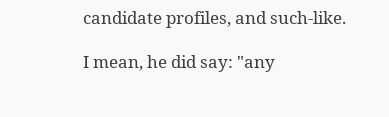candidate profiles, and such-like.

I mean, he did say: "any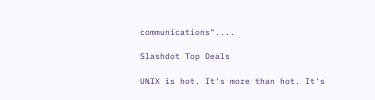communications"....

Slashdot Top Deals

UNIX is hot. It's more than hot. It's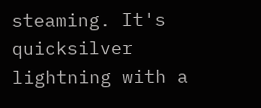steaming. It's quicksilver lightning with a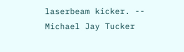laserbeam kicker. -- Michael Jay Tucker